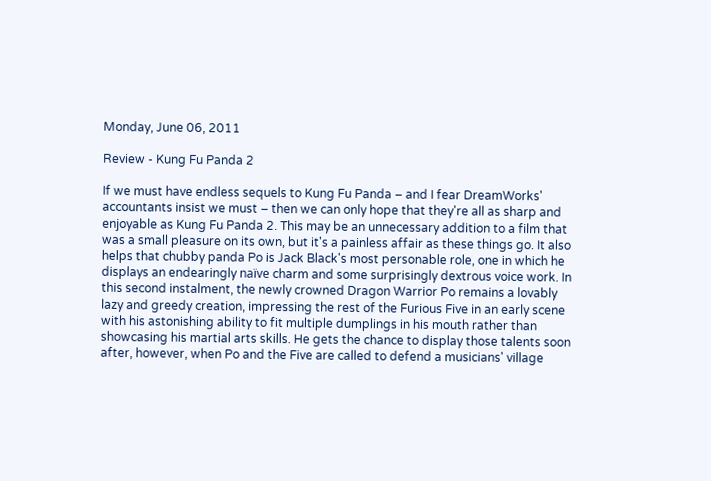Monday, June 06, 2011

Review - Kung Fu Panda 2

If we must have endless sequels to Kung Fu Panda – and I fear DreamWorks' accountants insist we must – then we can only hope that they're all as sharp and enjoyable as Kung Fu Panda 2. This may be an unnecessary addition to a film that was a small pleasure on its own, but it's a painless affair as these things go. It also helps that chubby panda Po is Jack Black's most personable role, one in which he displays an endearingly naïve charm and some surprisingly dextrous voice work. In this second instalment, the newly crowned Dragon Warrior Po remains a lovably lazy and greedy creation, impressing the rest of the Furious Five in an early scene with his astonishing ability to fit multiple dumplings in his mouth rather than showcasing his martial arts skills. He gets the chance to display those talents soon after, however, when Po and the Five are called to defend a musicians' village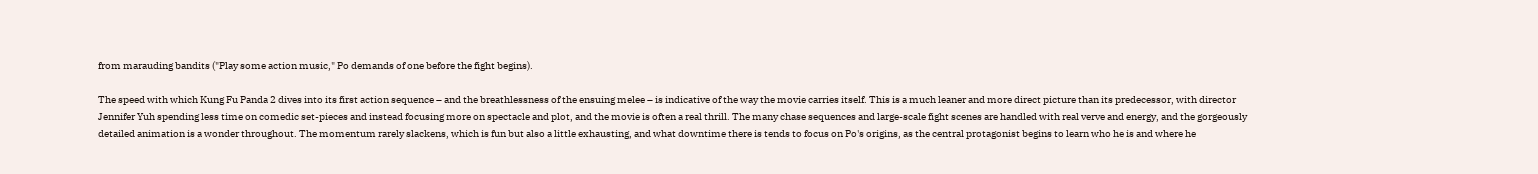from marauding bandits ("Play some action music," Po demands of one before the fight begins).

The speed with which Kung Fu Panda 2 dives into its first action sequence – and the breathlessness of the ensuing melee – is indicative of the way the movie carries itself. This is a much leaner and more direct picture than its predecessor, with director Jennifer Yuh spending less time on comedic set-pieces and instead focusing more on spectacle and plot, and the movie is often a real thrill. The many chase sequences and large-scale fight scenes are handled with real verve and energy, and the gorgeously detailed animation is a wonder throughout. The momentum rarely slackens, which is fun but also a little exhausting, and what downtime there is tends to focus on Po's origins, as the central protagonist begins to learn who he is and where he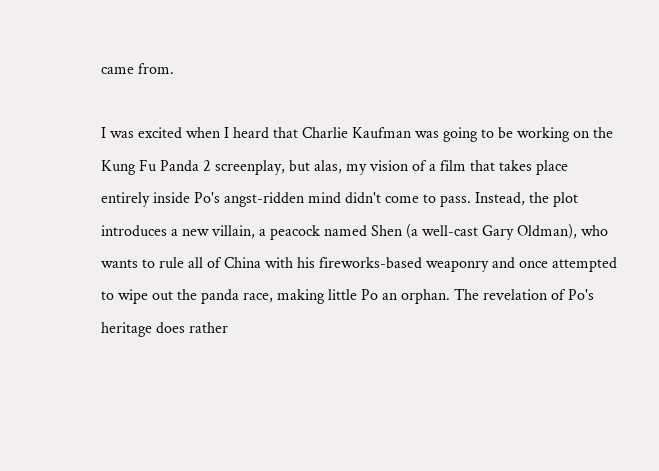came from.

I was excited when I heard that Charlie Kaufman was going to be working on the Kung Fu Panda 2 screenplay, but alas, my vision of a film that takes place entirely inside Po's angst-ridden mind didn't come to pass. Instead, the plot introduces a new villain, a peacock named Shen (a well-cast Gary Oldman), who wants to rule all of China with his fireworks-based weaponry and once attempted to wipe out the panda race, making little Po an orphan. The revelation of Po's heritage does rather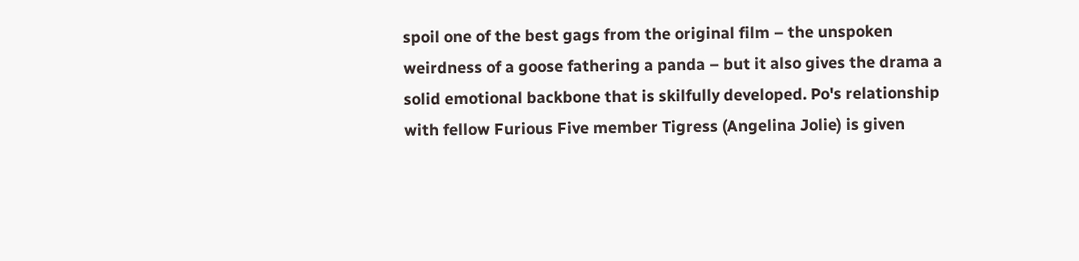spoil one of the best gags from the original film – the unspoken weirdness of a goose fathering a panda – but it also gives the drama a solid emotional backbone that is skilfully developed. Po's relationship with fellow Furious Five member Tigress (Angelina Jolie) is given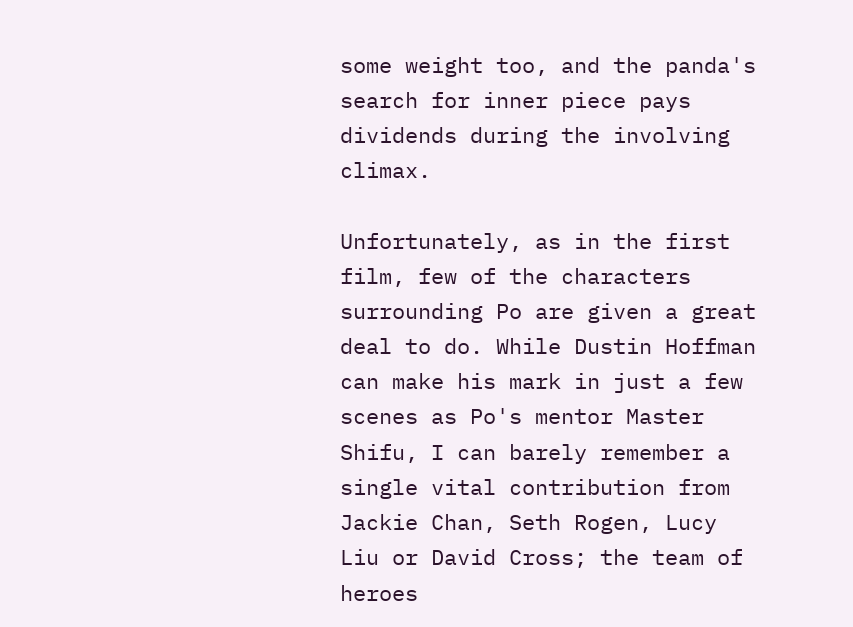some weight too, and the panda's search for inner piece pays dividends during the involving climax.

Unfortunately, as in the first film, few of the characters surrounding Po are given a great deal to do. While Dustin Hoffman can make his mark in just a few scenes as Po's mentor Master Shifu, I can barely remember a single vital contribution from Jackie Chan, Seth Rogen, Lucy Liu or David Cross; the team of heroes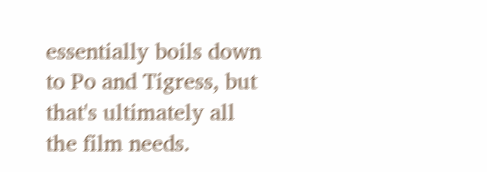essentially boils down to Po and Tigress, but that's ultimately all the film needs.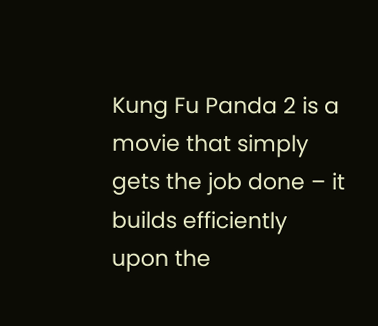Kung Fu Panda 2 is a movie that simply gets the job done – it builds efficiently upon the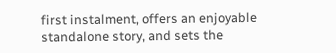first instalment, offers an enjoyable standalone story, and sets the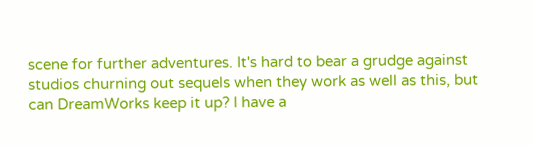scene for further adventures. It's hard to bear a grudge against studios churning out sequels when they work as well as this, but can DreamWorks keep it up? I have a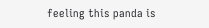feeling this panda is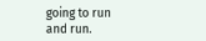going to run and run.